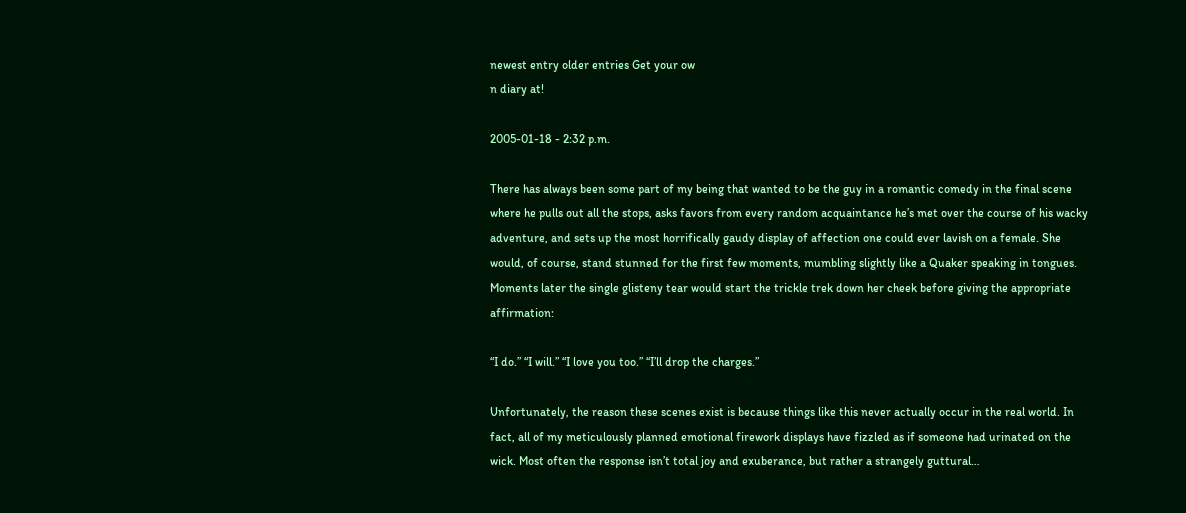newest entry older entries Get your ow
n diary at!

2005-01-18 - 2:32 p.m.

There has always been some part of my being that wanted to be the guy in a romantic comedy in the final scene where he pulls out all the stops, asks favors from every random acquaintance he’s met over the course of his wacky adventure, and sets up the most horrifically gaudy display of affection one could ever lavish on a female. She would, of course, stand stunned for the first few moments, mumbling slightly like a Quaker speaking in tongues. Moments later the single glisteny tear would start the trickle trek down her cheek before giving the appropriate affirmation:

“I do.” “I will.” “I love you too.” “I’ll drop the charges.”

Unfortunately, the reason these scenes exist is because things like this never actually occur in the real world. In fact, all of my meticulously planned emotional firework displays have fizzled as if someone had urinated on the wick. Most often the response isn’t total joy and exuberance, but rather a strangely guttural…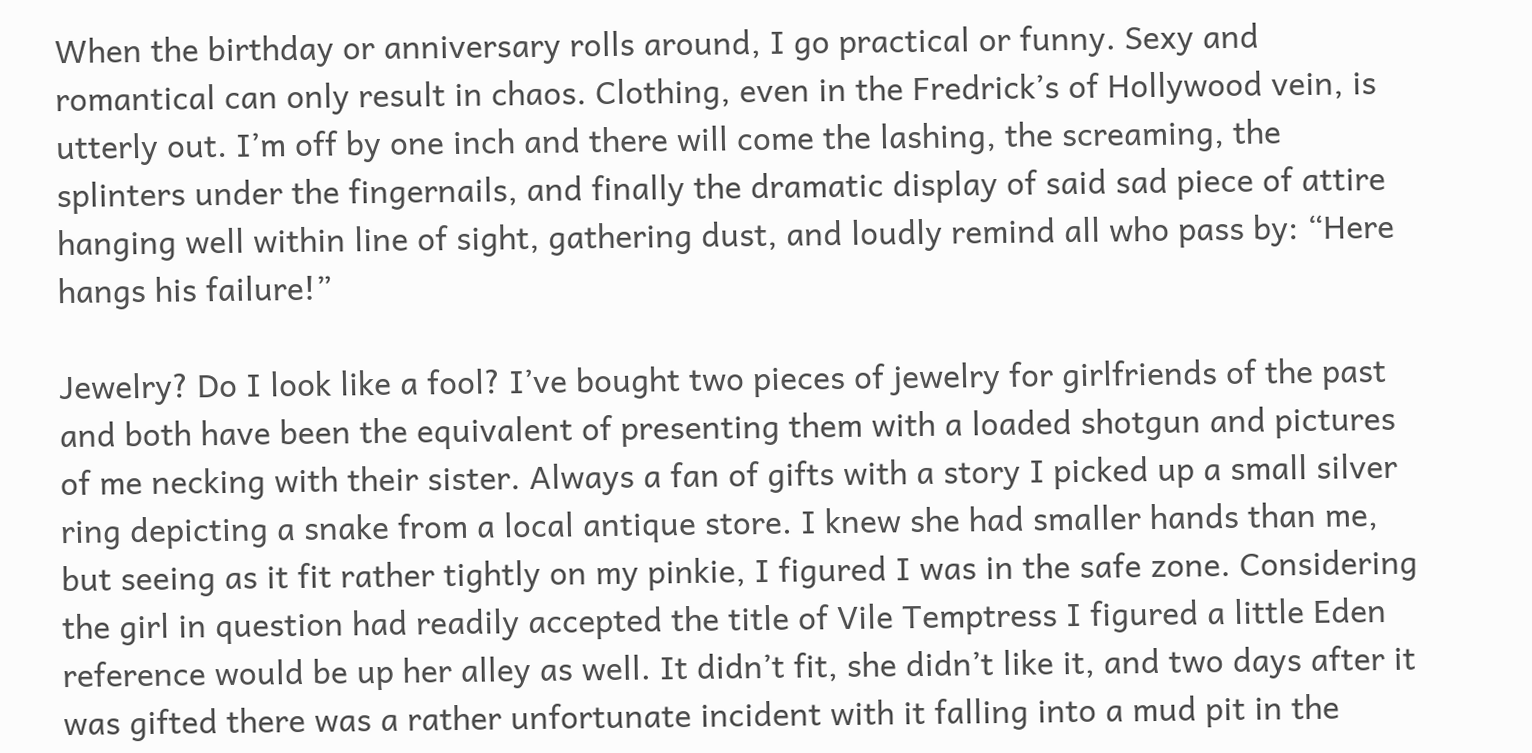When the birthday or anniversary rolls around, I go practical or funny. Sexy and romantical can only result in chaos. Clothing, even in the Fredrick’s of Hollywood vein, is utterly out. I’m off by one inch and there will come the lashing, the screaming, the splinters under the fingernails, and finally the dramatic display of said sad piece of attire hanging well within line of sight, gathering dust, and loudly remind all who pass by: “Here hangs his failure!”

Jewelry? Do I look like a fool? I’ve bought two pieces of jewelry for girlfriends of the past and both have been the equivalent of presenting them with a loaded shotgun and pictures of me necking with their sister. Always a fan of gifts with a story I picked up a small silver ring depicting a snake from a local antique store. I knew she had smaller hands than me, but seeing as it fit rather tightly on my pinkie, I figured I was in the safe zone. Considering the girl in question had readily accepted the title of Vile Temptress I figured a little Eden reference would be up her alley as well. It didn’t fit, she didn’t like it, and two days after it was gifted there was a rather unfortunate incident with it falling into a mud pit in the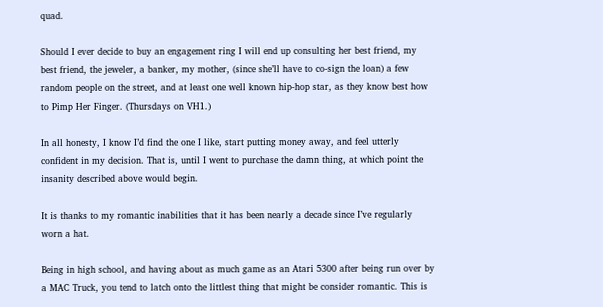quad.

Should I ever decide to buy an engagement ring I will end up consulting her best friend, my best friend, the jeweler, a banker, my mother, (since she’ll have to co-sign the loan) a few random people on the street, and at least one well known hip-hop star, as they know best how to Pimp Her Finger. (Thursdays on VH1.)

In all honesty, I know I’d find the one I like, start putting money away, and feel utterly confident in my decision. That is, until I went to purchase the damn thing, at which point the insanity described above would begin.

It is thanks to my romantic inabilities that it has been nearly a decade since I’ve regularly worn a hat.

Being in high school, and having about as much game as an Atari 5300 after being run over by a MAC Truck, you tend to latch onto the littlest thing that might be consider romantic. This is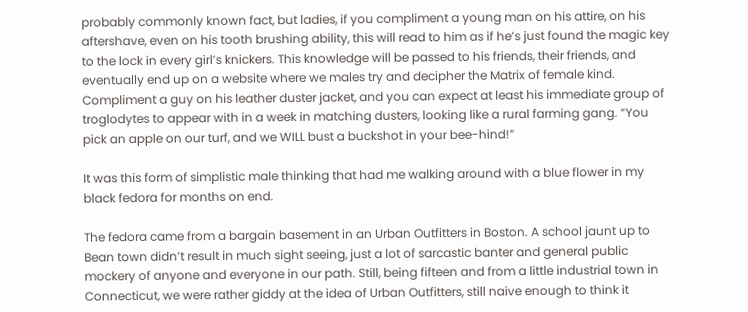probably commonly known fact, but ladies, if you compliment a young man on his attire, on his aftershave, even on his tooth brushing ability, this will read to him as if he’s just found the magic key to the lock in every girl’s knickers. This knowledge will be passed to his friends, their friends, and eventually end up on a website where we males try and decipher the Matrix of female kind. Compliment a guy on his leather duster jacket, and you can expect at least his immediate group of troglodytes to appear with in a week in matching dusters, looking like a rural farming gang. “You pick an apple on our turf, and we WILL bust a buckshot in your bee-hind!”

It was this form of simplistic male thinking that had me walking around with a blue flower in my black fedora for months on end.

The fedora came from a bargain basement in an Urban Outfitters in Boston. A school jaunt up to Bean town didn’t result in much sight seeing, just a lot of sarcastic banter and general public mockery of anyone and everyone in our path. Still, being fifteen and from a little industrial town in Connecticut, we were rather giddy at the idea of Urban Outfitters, still naive enough to think it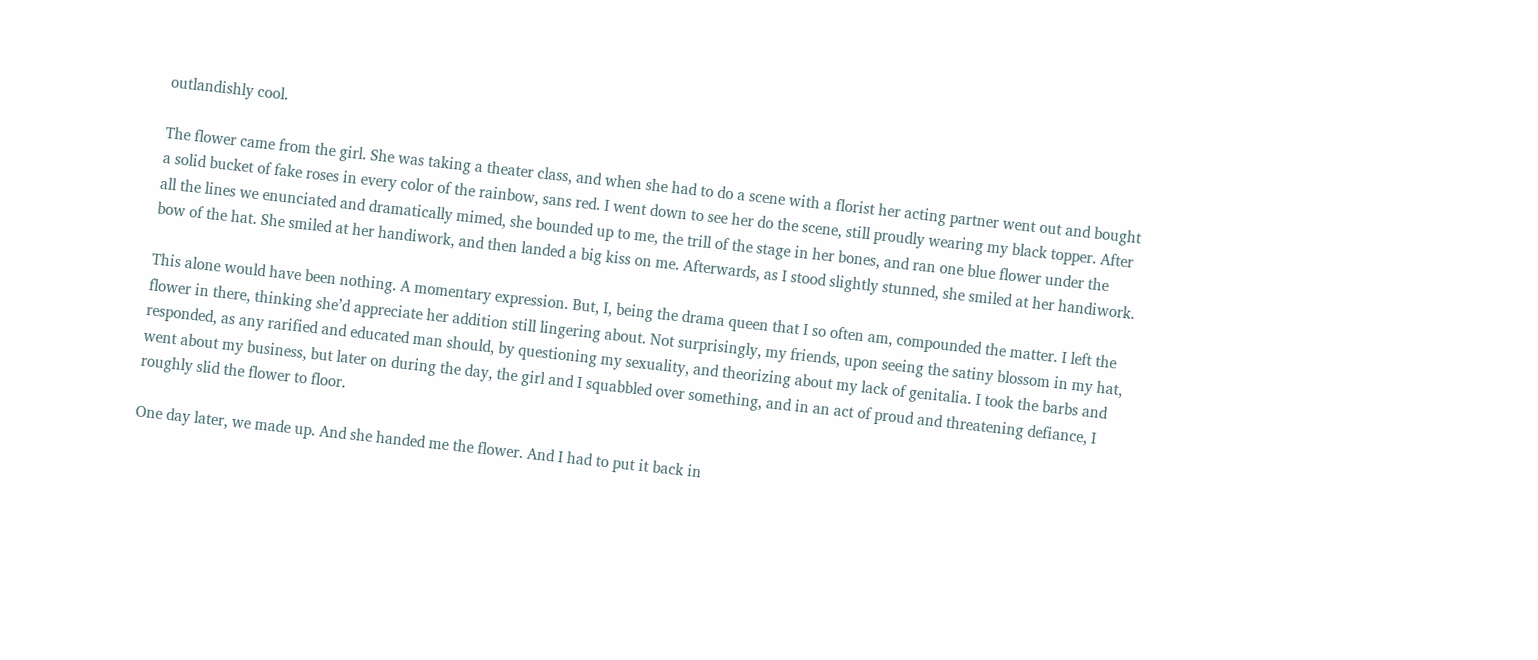outlandishly cool.

The flower came from the girl. She was taking a theater class, and when she had to do a scene with a florist her acting partner went out and bought a solid bucket of fake roses in every color of the rainbow, sans red. I went down to see her do the scene, still proudly wearing my black topper. After all the lines we enunciated and dramatically mimed, she bounded up to me, the trill of the stage in her bones, and ran one blue flower under the bow of the hat. She smiled at her handiwork, and then landed a big kiss on me. Afterwards, as I stood slightly stunned, she smiled at her handiwork.

This alone would have been nothing. A momentary expression. But, I, being the drama queen that I so often am, compounded the matter. I left the flower in there, thinking she’d appreciate her addition still lingering about. Not surprisingly, my friends, upon seeing the satiny blossom in my hat, responded, as any rarified and educated man should, by questioning my sexuality, and theorizing about my lack of genitalia. I took the barbs and went about my business, but later on during the day, the girl and I squabbled over something, and in an act of proud and threatening defiance, I roughly slid the flower to floor.

One day later, we made up. And she handed me the flower. And I had to put it back in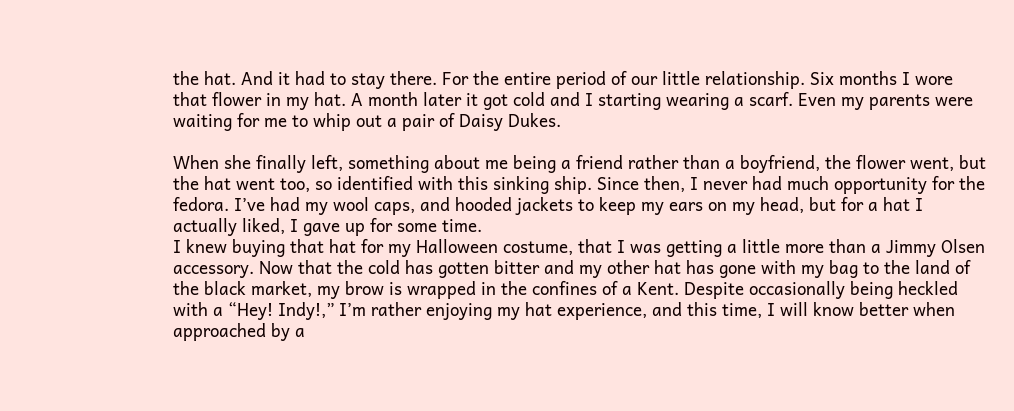the hat. And it had to stay there. For the entire period of our little relationship. Six months I wore that flower in my hat. A month later it got cold and I starting wearing a scarf. Even my parents were waiting for me to whip out a pair of Daisy Dukes.

When she finally left, something about me being a friend rather than a boyfriend, the flower went, but the hat went too, so identified with this sinking ship. Since then, I never had much opportunity for the fedora. I’ve had my wool caps, and hooded jackets to keep my ears on my head, but for a hat I actually liked, I gave up for some time.
I knew buying that hat for my Halloween costume, that I was getting a little more than a Jimmy Olsen accessory. Now that the cold has gotten bitter and my other hat has gone with my bag to the land of the black market, my brow is wrapped in the confines of a Kent. Despite occasionally being heckled with a “Hey! Indy!,” I’m rather enjoying my hat experience, and this time, I will know better when approached by a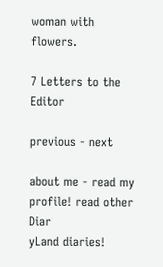woman with flowers.

7 Letters to the Editor

previous - next

about me - read my profile! read other Diar
yLand diaries!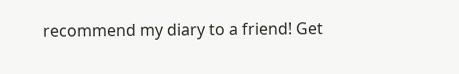recommend my diary to a friend! Get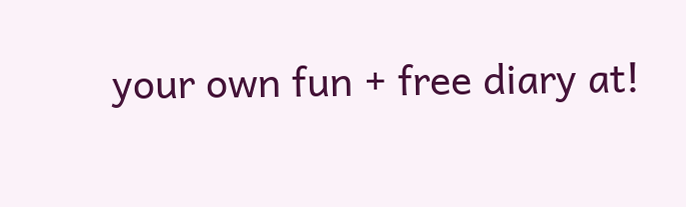your own fun + free diary at!